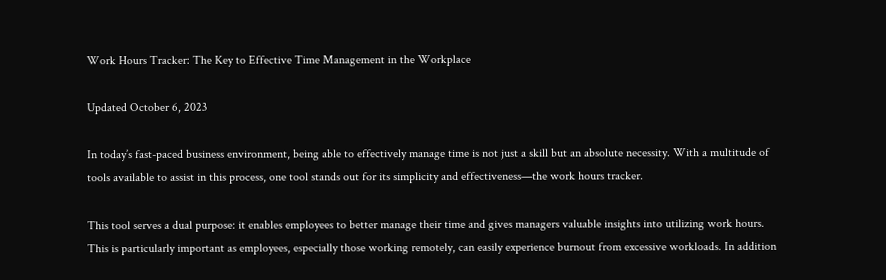Work Hours Tracker: The Key to Effective Time Management in the Workplace

Updated October 6, 2023

In today’s fast-paced business environment, being able to effectively manage time is not just a skill but an absolute necessity. With a multitude of tools available to assist in this process, one tool stands out for its simplicity and effectiveness—the work hours tracker.

This tool serves a dual purpose: it enables employees to better manage their time and gives managers valuable insights into utilizing work hours. This is particularly important as employees, especially those working remotely, can easily experience burnout from excessive workloads. In addition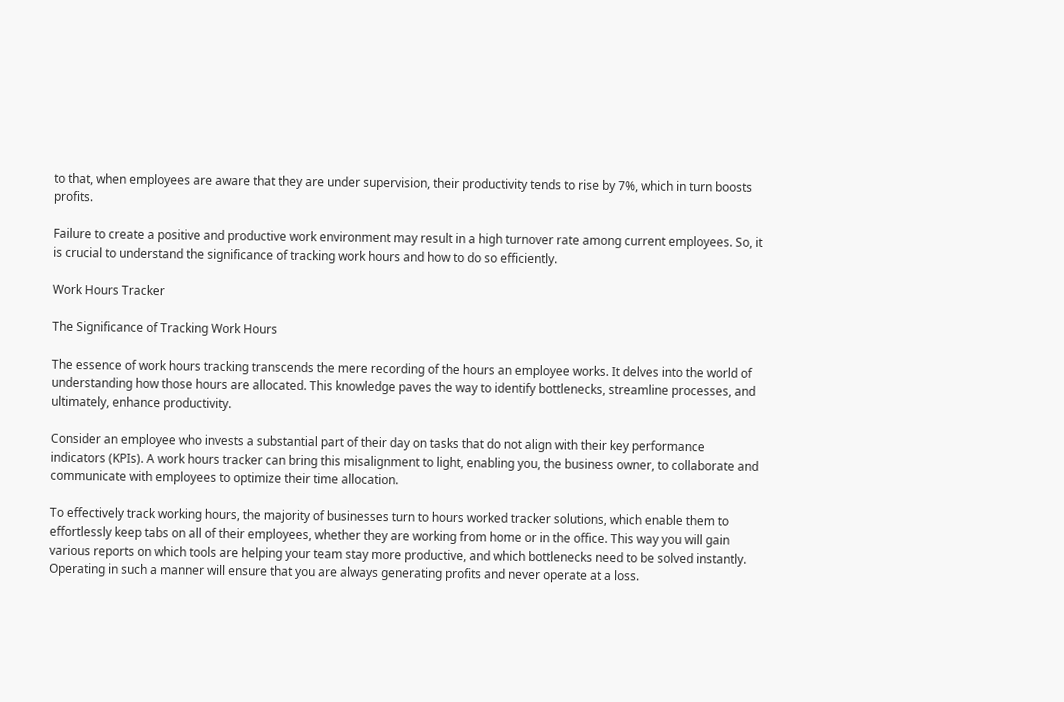to that, when employees are aware that they are under supervision, their productivity tends to rise by 7%, which in turn boosts profits.

Failure to create a positive and productive work environment may result in a high turnover rate among current employees. So, it is crucial to understand the significance of tracking work hours and how to do so efficiently.

Work Hours Tracker

The Significance of Tracking Work Hours

The essence of work hours tracking transcends the mere recording of the hours an employee works. It delves into the world of understanding how those hours are allocated. This knowledge paves the way to identify bottlenecks, streamline processes, and ultimately, enhance productivity.

Consider an employee who invests a substantial part of their day on tasks that do not align with their key performance indicators (KPIs). A work hours tracker can bring this misalignment to light, enabling you, the business owner, to collaborate and communicate with employees to optimize their time allocation.

To effectively track working hours, the majority of businesses turn to hours worked tracker solutions, which enable them to effortlessly keep tabs on all of their employees, whether they are working from home or in the office. This way you will gain various reports on which tools are helping your team stay more productive, and which bottlenecks need to be solved instantly. Operating in such a manner will ensure that you are always generating profits and never operate at a loss.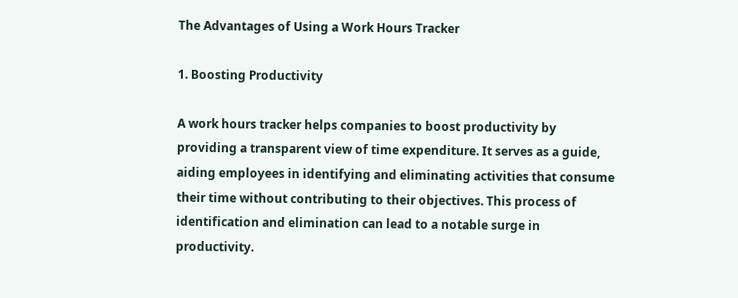The Advantages of Using a Work Hours Tracker

1. Boosting Productivity

A work hours tracker helps companies to boost productivity by providing a transparent view of time expenditure. It serves as a guide, aiding employees in identifying and eliminating activities that consume their time without contributing to their objectives. This process of identification and elimination can lead to a notable surge in productivity.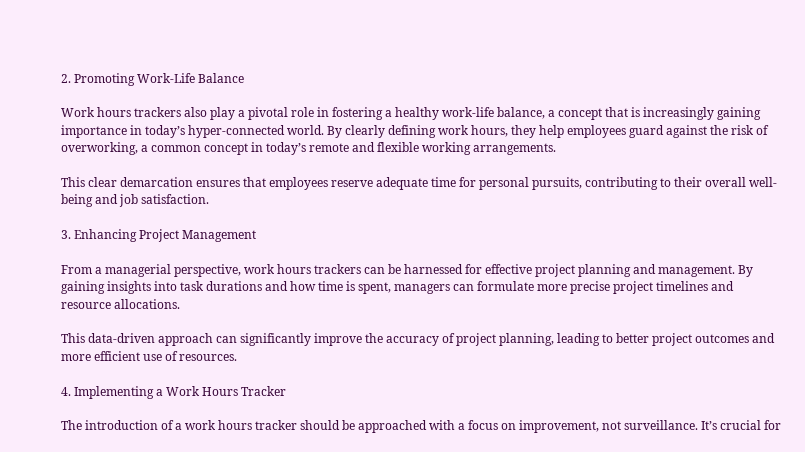2. Promoting Work-Life Balance

Work hours trackers also play a pivotal role in fostering a healthy work-life balance, a concept that is increasingly gaining importance in today’s hyper-connected world. By clearly defining work hours, they help employees guard against the risk of overworking, a common concept in today’s remote and flexible working arrangements.

This clear demarcation ensures that employees reserve adequate time for personal pursuits, contributing to their overall well-being and job satisfaction.

3. Enhancing Project Management

From a managerial perspective, work hours trackers can be harnessed for effective project planning and management. By gaining insights into task durations and how time is spent, managers can formulate more precise project timelines and resource allocations.

This data-driven approach can significantly improve the accuracy of project planning, leading to better project outcomes and more efficient use of resources.

4. Implementing a Work Hours Tracker

The introduction of a work hours tracker should be approached with a focus on improvement, not surveillance. It’s crucial for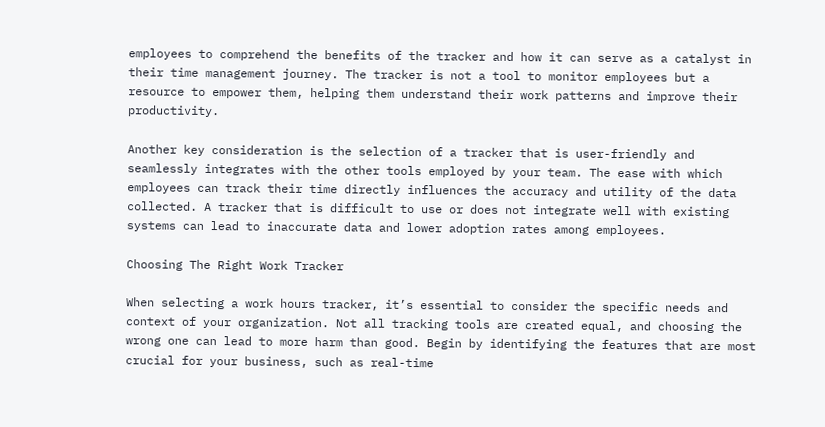employees to comprehend the benefits of the tracker and how it can serve as a catalyst in their time management journey. The tracker is not a tool to monitor employees but a resource to empower them, helping them understand their work patterns and improve their productivity.

Another key consideration is the selection of a tracker that is user-friendly and seamlessly integrates with the other tools employed by your team. The ease with which employees can track their time directly influences the accuracy and utility of the data collected. A tracker that is difficult to use or does not integrate well with existing systems can lead to inaccurate data and lower adoption rates among employees.

Choosing The Right Work Tracker

When selecting a work hours tracker, it’s essential to consider the specific needs and context of your organization. Not all tracking tools are created equal, and choosing the wrong one can lead to more harm than good. Begin by identifying the features that are most crucial for your business, such as real-time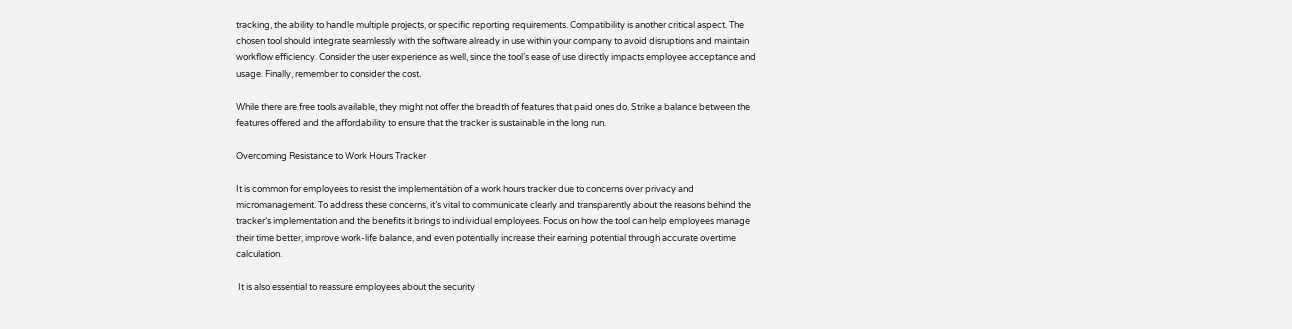tracking, the ability to handle multiple projects, or specific reporting requirements. Compatibility is another critical aspect. The chosen tool should integrate seamlessly with the software already in use within your company to avoid disruptions and maintain workflow efficiency. Consider the user experience as well, since the tool’s ease of use directly impacts employee acceptance and usage. Finally, remember to consider the cost.

While there are free tools available, they might not offer the breadth of features that paid ones do. Strike a balance between the features offered and the affordability to ensure that the tracker is sustainable in the long run.

Overcoming Resistance to Work Hours Tracker

It is common for employees to resist the implementation of a work hours tracker due to concerns over privacy and micromanagement. To address these concerns, it’s vital to communicate clearly and transparently about the reasons behind the tracker’s implementation and the benefits it brings to individual employees. Focus on how the tool can help employees manage their time better, improve work-life balance, and even potentially increase their earning potential through accurate overtime calculation.

 It is also essential to reassure employees about the security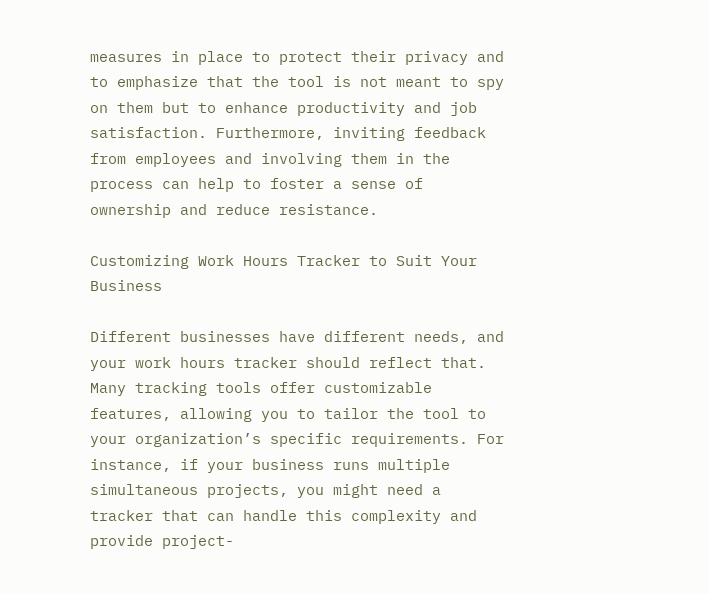measures in place to protect their privacy and to emphasize that the tool is not meant to spy on them but to enhance productivity and job satisfaction. Furthermore, inviting feedback from employees and involving them in the process can help to foster a sense of ownership and reduce resistance.

Customizing Work Hours Tracker to Suit Your Business

Different businesses have different needs, and your work hours tracker should reflect that. Many tracking tools offer customizable features, allowing you to tailor the tool to your organization’s specific requirements. For instance, if your business runs multiple simultaneous projects, you might need a tracker that can handle this complexity and provide project-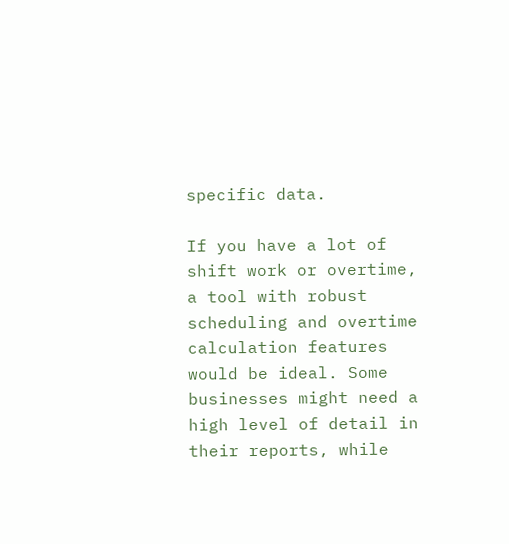specific data.

If you have a lot of shift work or overtime, a tool with robust scheduling and overtime calculation features would be ideal. Some businesses might need a high level of detail in their reports, while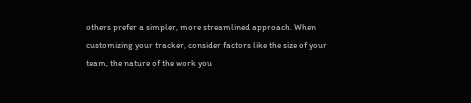others prefer a simpler, more streamlined approach. When customizing your tracker, consider factors like the size of your team, the nature of the work you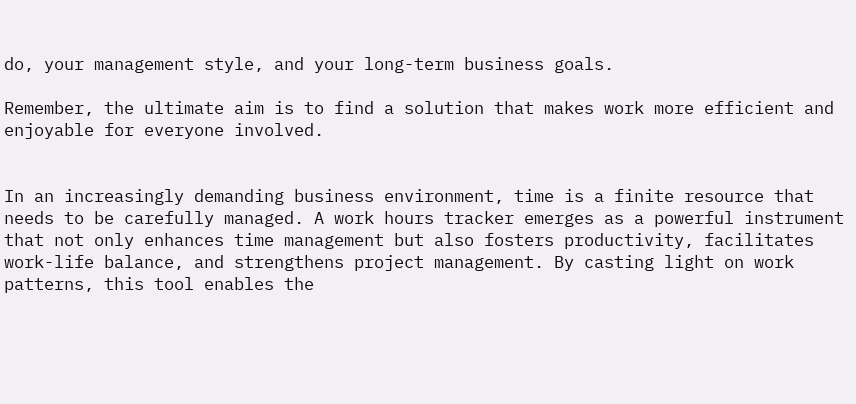do, your management style, and your long-term business goals.

Remember, the ultimate aim is to find a solution that makes work more efficient and enjoyable for everyone involved.


In an increasingly demanding business environment, time is a finite resource that needs to be carefully managed. A work hours tracker emerges as a powerful instrument that not only enhances time management but also fosters productivity, facilitates work-life balance, and strengthens project management. By casting light on work patterns, this tool enables the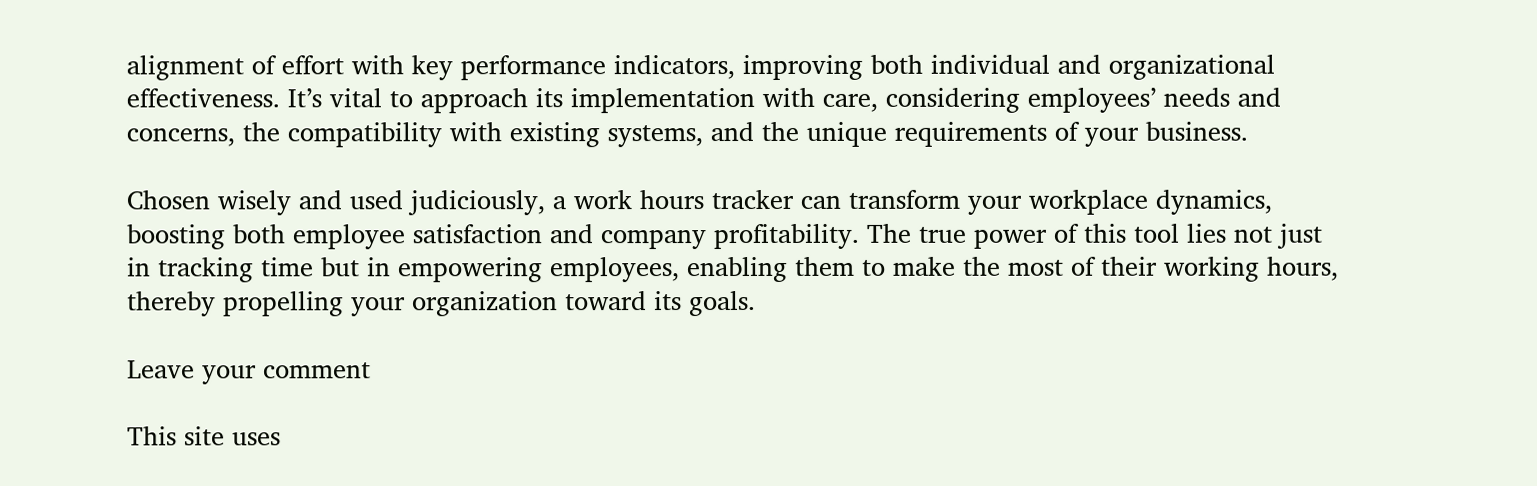alignment of effort with key performance indicators, improving both individual and organizational effectiveness. It’s vital to approach its implementation with care, considering employees’ needs and concerns, the compatibility with existing systems, and the unique requirements of your business.

Chosen wisely and used judiciously, a work hours tracker can transform your workplace dynamics, boosting both employee satisfaction and company profitability. The true power of this tool lies not just in tracking time but in empowering employees, enabling them to make the most of their working hours, thereby propelling your organization toward its goals.

Leave your comment

This site uses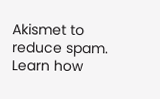Akismet to reduce spam. Learn how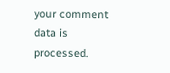your comment data is processed.